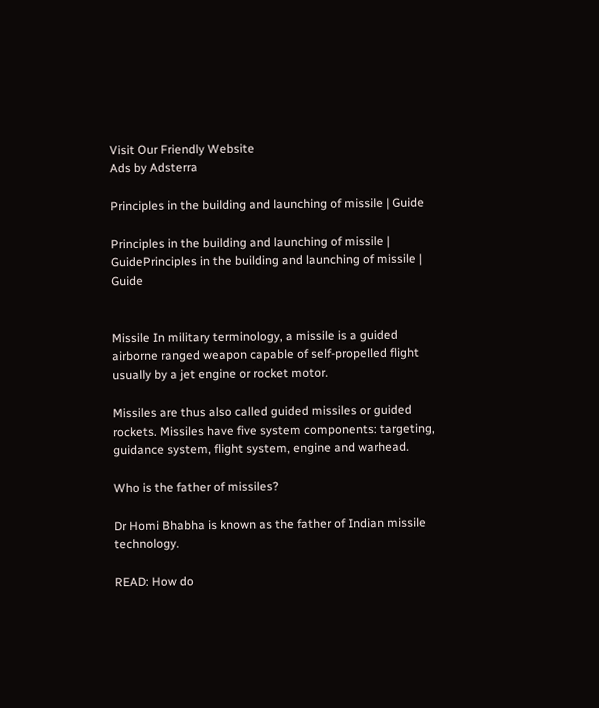Visit Our Friendly Website
Ads by Adsterra

Principles in the building and launching of missile | Guide

Principles in the building and launching of missile | GuidePrinciples in the building and launching of missile | Guide


Missile In military terminology, a missile is a guided airborne ranged weapon capable of self-propelled flight usually by a jet engine or rocket motor.

Missiles are thus also called guided missiles or guided rockets. Missiles have five system components: targeting, guidance system, flight system, engine and warhead.

Who is the father of missiles?

Dr Homi Bhabha is known as the father of Indian missile technology.

READ: How do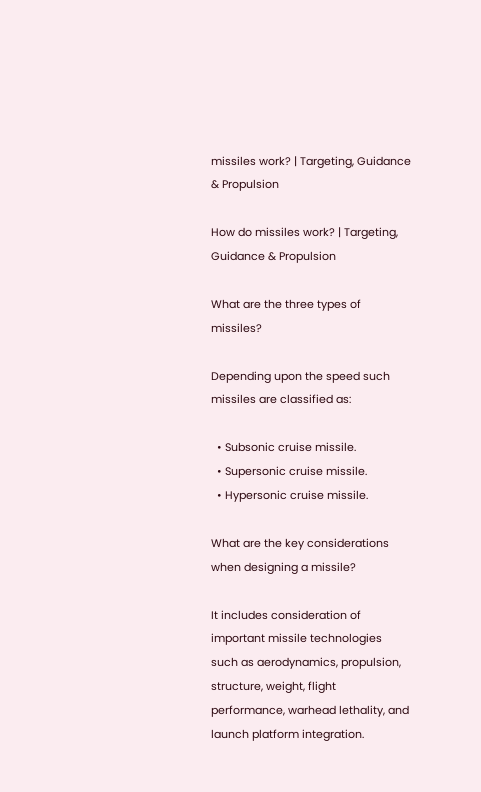missiles work? | Targeting, Guidance & Propulsion

How do missiles work? | Targeting, Guidance & Propulsion

What are the three types of missiles?

Depending upon the speed such missiles are classified as:

  • Subsonic cruise missile.
  • Supersonic cruise missile.
  • Hypersonic cruise missile.

What are the key considerations when designing a missile?

It includes consideration of important missile technologies such as aerodynamics, propulsion, structure, weight, flight performance, warhead lethality, and launch platform integration.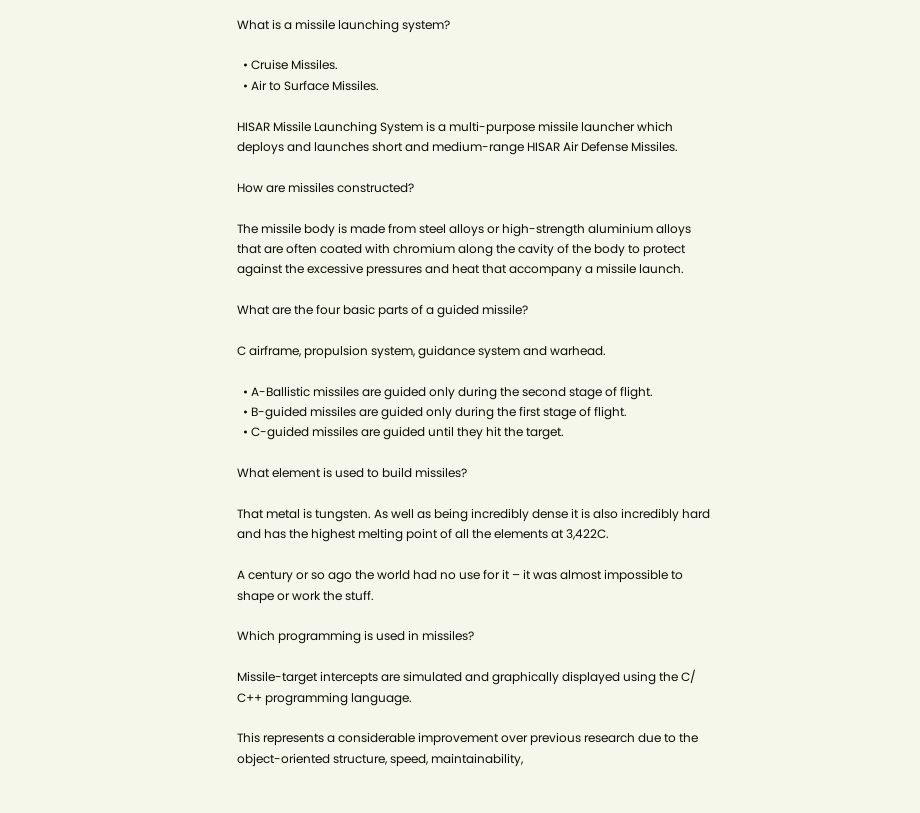What is a missile launching system?

  • Cruise Missiles.
  • Air to Surface Missiles.

HISAR Missile Launching System is a multi-purpose missile launcher which deploys and launches short and medium-range HISAR Air Defense Missiles.

How are missiles constructed?

The missile body is made from steel alloys or high-strength aluminium alloys that are often coated with chromium along the cavity of the body to protect against the excessive pressures and heat that accompany a missile launch.

What are the four basic parts of a guided missile?

C airframe, propulsion system, guidance system and warhead.

  • A-Ballistic missiles are guided only during the second stage of flight.
  • B-guided missiles are guided only during the first stage of flight.
  • C-guided missiles are guided until they hit the target.

What element is used to build missiles?

That metal is tungsten. As well as being incredibly dense it is also incredibly hard and has the highest melting point of all the elements at 3,422C.

A century or so ago the world had no use for it – it was almost impossible to shape or work the stuff.

Which programming is used in missiles?

Missile-target intercepts are simulated and graphically displayed using the C/ C++ programming language.

This represents a considerable improvement over previous research due to the object-oriented structure, speed, maintainability,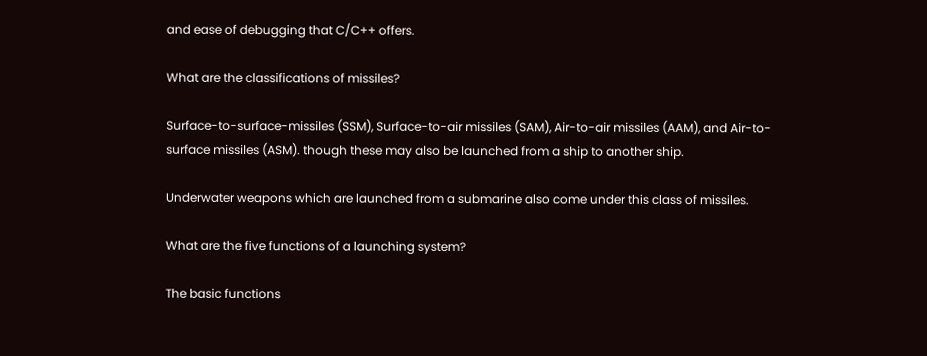and ease of debugging that C/C++ offers.

What are the classifications of missiles?

Surface-to-surface-missiles (SSM), Surface-to-air missiles (SAM), Air-to-air missiles (AAM), and Air-to-surface missiles (ASM). though these may also be launched from a ship to another ship.

Underwater weapons which are launched from a submarine also come under this class of missiles.

What are the five functions of a launching system?

The basic functions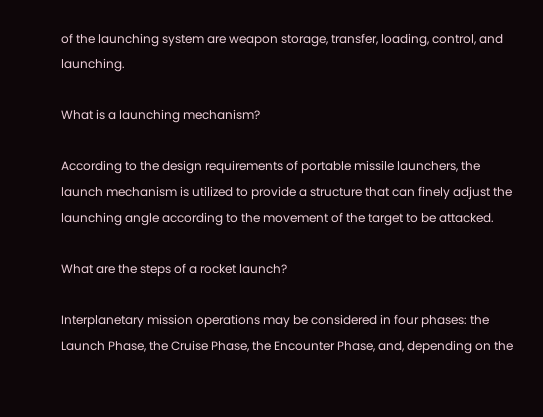of the launching system are weapon storage, transfer, loading, control, and launching.

What is a launching mechanism?

According to the design requirements of portable missile launchers, the launch mechanism is utilized to provide a structure that can finely adjust the launching angle according to the movement of the target to be attacked.

What are the steps of a rocket launch?

Interplanetary mission operations may be considered in four phases: the Launch Phase, the Cruise Phase, the Encounter Phase, and, depending on the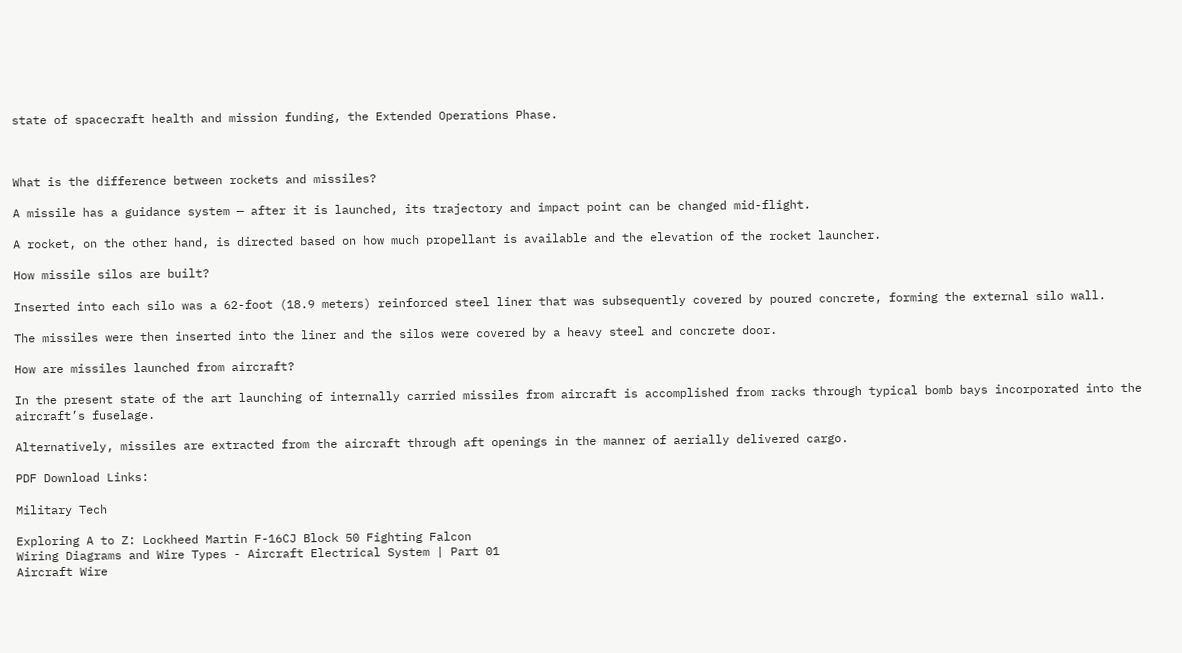state of spacecraft health and mission funding, the Extended Operations Phase.



What is the difference between rockets and missiles?

A missile has a guidance system — after it is launched, its trajectory and impact point can be changed mid-flight.

A rocket, on the other hand, is directed based on how much propellant is available and the elevation of the rocket launcher.

How missile silos are built?

Inserted into each silo was a 62-foot (18.9 meters) reinforced steel liner that was subsequently covered by poured concrete, forming the external silo wall.

The missiles were then inserted into the liner and the silos were covered by a heavy steel and concrete door.

How are missiles launched from aircraft?

In the present state of the art launching of internally carried missiles from aircraft is accomplished from racks through typical bomb bays incorporated into the aircraft’s fuselage.

Alternatively, missiles are extracted from the aircraft through aft openings in the manner of aerially delivered cargo.

PDF Download Links:

Military Tech

Exploring A to Z: Lockheed Martin F-16CJ Block 50 Fighting Falcon
Wiring Diagrams and Wire Types - Aircraft Electrical System | Part 01
Aircraft Wire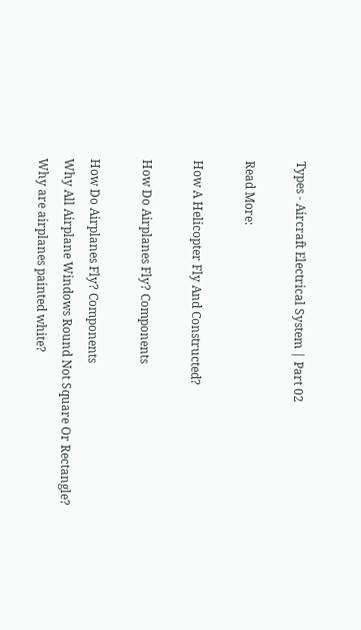Types - Aircraft Electrical System | Part 02

Read More:

How A Helicopter Fly And Constructed?

How Do Airplanes Fly? Components

How Do Airplanes Fly? Components
Why All Airplane Windows Round Not Square Or Rectangle?
Why are airplanes painted white?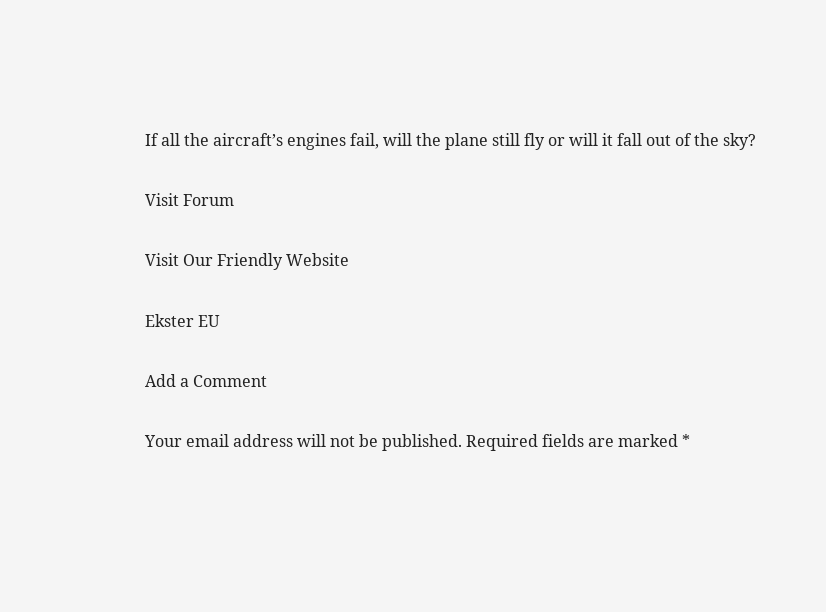If all the aircraft’s engines fail, will the plane still fly or will it fall out of the sky?

Visit Forum

Visit Our Friendly Website

Ekster EU

Add a Comment

Your email address will not be published. Required fields are marked *